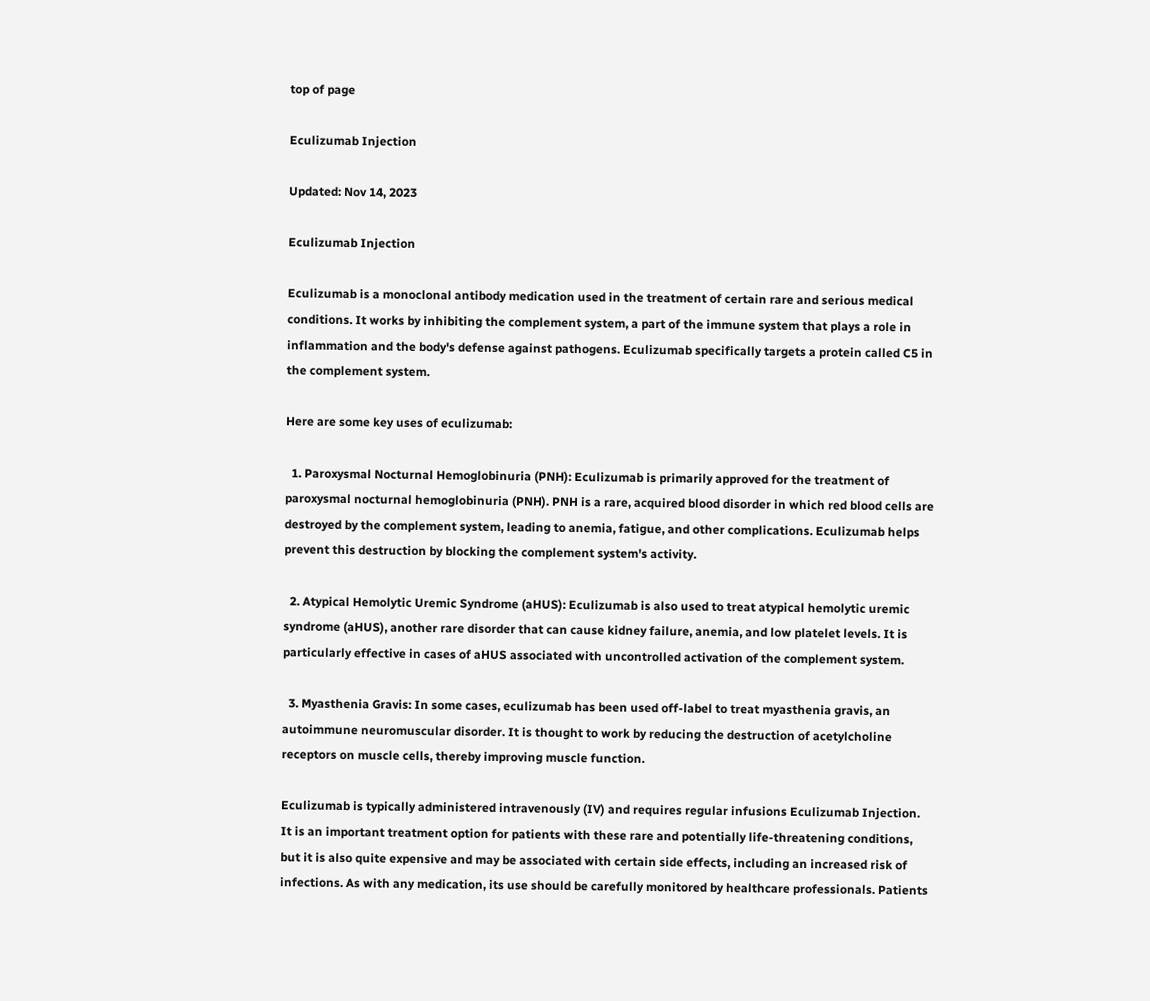top of page

Eculizumab Injection

Updated: Nov 14, 2023

Eculizumab Injection

Eculizumab is a monoclonal antibody medication used in the treatment of certain rare and serious medical conditions. It works by inhibiting the complement system, a part of the immune system that plays a role in inflammation and the body's defense against pathogens. Eculizumab specifically targets a protein called C5 in the complement system.

Here are some key uses of eculizumab:

  1. Paroxysmal Nocturnal Hemoglobinuria (PNH): Eculizumab is primarily approved for the treatment of paroxysmal nocturnal hemoglobinuria (PNH). PNH is a rare, acquired blood disorder in which red blood cells are destroyed by the complement system, leading to anemia, fatigue, and other complications. Eculizumab helps prevent this destruction by blocking the complement system's activity.

  2. Atypical Hemolytic Uremic Syndrome (aHUS): Eculizumab is also used to treat atypical hemolytic uremic syndrome (aHUS), another rare disorder that can cause kidney failure, anemia, and low platelet levels. It is particularly effective in cases of aHUS associated with uncontrolled activation of the complement system.

  3. Myasthenia Gravis: In some cases, eculizumab has been used off-label to treat myasthenia gravis, an autoimmune neuromuscular disorder. It is thought to work by reducing the destruction of acetylcholine receptors on muscle cells, thereby improving muscle function.

Eculizumab is typically administered intravenously (IV) and requires regular infusions Eculizumab Injection. It is an important treatment option for patients with these rare and potentially life-threatening conditions, but it is also quite expensive and may be associated with certain side effects, including an increased risk of infections. As with any medication, its use should be carefully monitored by healthcare professionals. Patients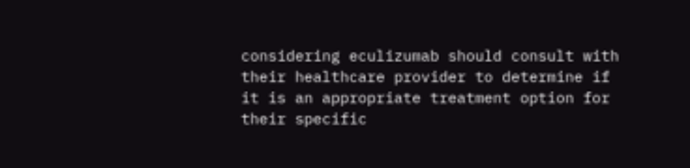considering eculizumab should consult with their healthcare provider to determine if it is an appropriate treatment option for their specific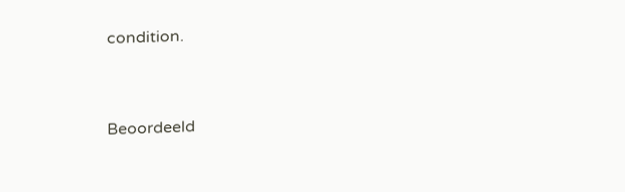condition.


Beoordeeld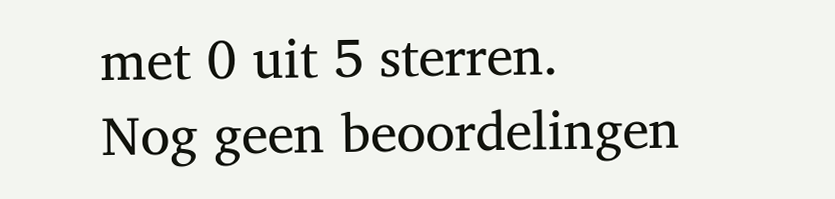met 0 uit 5 sterren.
Nog geen beoordelingen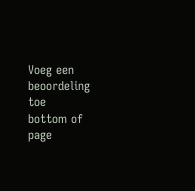Voeg een beoordeling toe
bottom of page